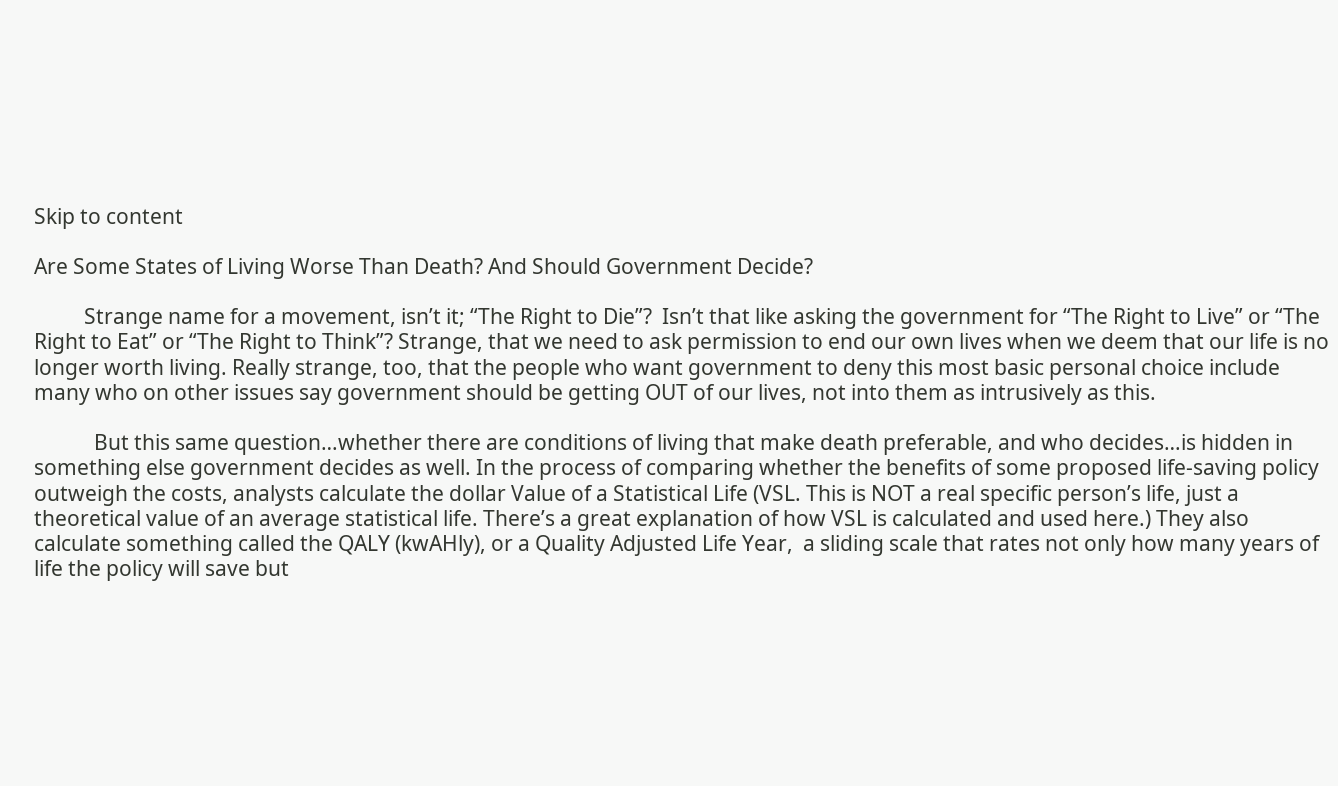Skip to content

Are Some States of Living Worse Than Death? And Should Government Decide?

          Strange name for a movement, isn’t it; “The Right to Die”?  Isn’t that like asking the government for “The Right to Live” or “The Right to Eat” or “The Right to Think”? Strange, that we need to ask permission to end our own lives when we deem that our life is no longer worth living. Really strange, too, that the people who want government to deny this most basic personal choice include many who on other issues say government should be getting OUT of our lives, not into them as intrusively as this.

            But this same question…whether there are conditions of living that make death preferable, and who decides…is hidden in something else government decides as well. In the process of comparing whether the benefits of some proposed life-saving policy outweigh the costs, analysts calculate the dollar Value of a Statistical Life (VSL. This is NOT a real specific person’s life, just a theoretical value of an average statistical life. There’s a great explanation of how VSL is calculated and used here.) They also calculate something called the QALY (kwAHly), or a Quality Adjusted Life Year,  a sliding scale that rates not only how many years of life the policy will save but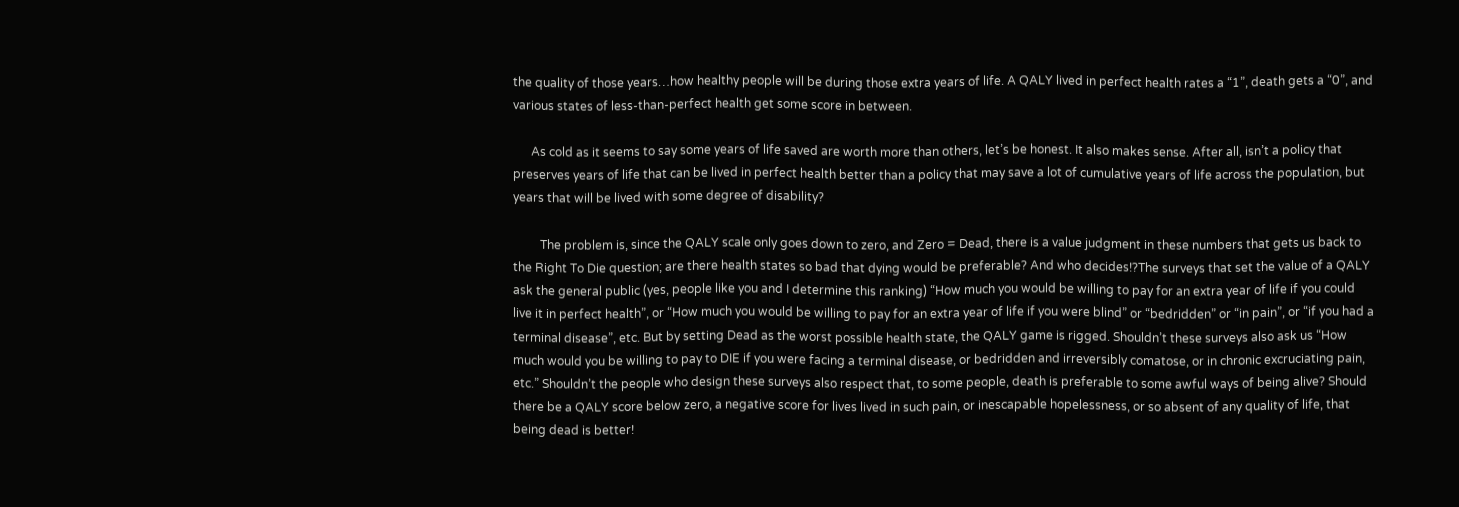the quality of those years…how healthy people will be during those extra years of life. A QALY lived in perfect health rates a “1”, death gets a “0”, and various states of less-than-perfect health get some score in between.

      As cold as it seems to say some years of life saved are worth more than others, let’s be honest. It also makes sense. After all, isn’t a policy that preserves years of life that can be lived in perfect health better than a policy that may save a lot of cumulative years of life across the population, but years that will be lived with some degree of disability?

         The problem is, since the QALY scale only goes down to zero, and Zero = Dead, there is a value judgment in these numbers that gets us back to the Right To Die question; are there health states so bad that dying would be preferable? And who decides!?The surveys that set the value of a QALY ask the general public (yes, people like you and I determine this ranking) “How much you would be willing to pay for an extra year of life if you could live it in perfect health”, or “How much you would be willing to pay for an extra year of life if you were blind” or “bedridden” or “in pain”, or “if you had a terminal disease”, etc. But by setting Dead as the worst possible health state, the QALY game is rigged. Shouldn’t these surveys also ask us “How much would you be willing to pay to DIE if you were facing a terminal disease, or bedridden and irreversibly comatose, or in chronic excruciating pain, etc.” Shouldn’t the people who design these surveys also respect that, to some people, death is preferable to some awful ways of being alive? Should there be a QALY score below zero, a negative score for lives lived in such pain, or inescapable hopelessness, or so absent of any quality of life, that being dead is better!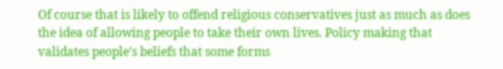Of course that is likely to offend religious conservatives just as much as does the idea of allowing people to take their own lives. Policy making that validates people’s beliefs that some forms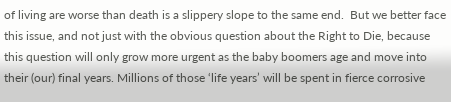of living are worse than death is a slippery slope to the same end.  But we better face this issue, and not just with the obvious question about the Right to Die, because this question will only grow more urgent as the baby boomers age and move into their (our) final years. Millions of those ‘life years’ will be spent in fierce corrosive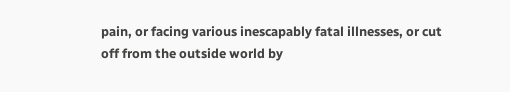pain, or facing various inescapably fatal illnesses, or cut off from the outside world by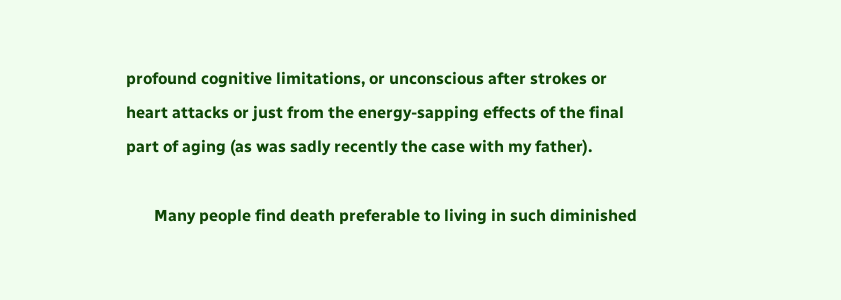profound cognitive limitations, or unconscious after strokes or heart attacks or just from the energy-sapping effects of the final part of aging (as was sadly recently the case with my father).

       Many people find death preferable to living in such diminished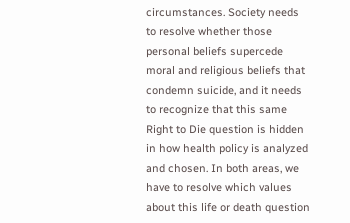circumstances. Society needs to resolve whether those personal beliefs supercede moral and religious beliefs that condemn suicide, and it needs to recognize that this same Right to Die question is hidden in how health policy is analyzed and chosen. In both areas, we have to resolve which values about this life or death question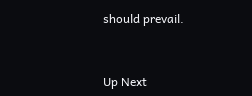should prevail.


Up Next